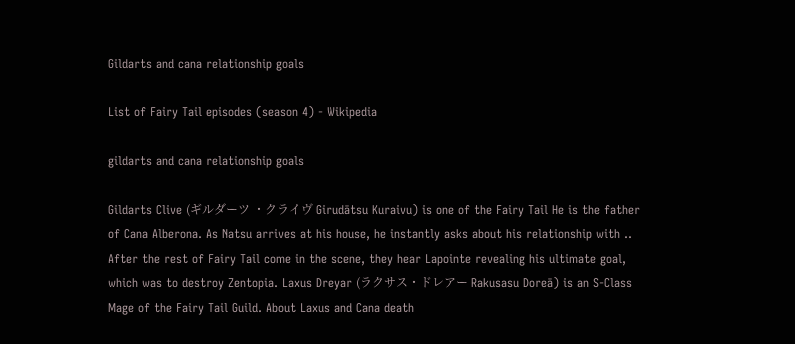Gildarts and cana relationship goals

List of Fairy Tail episodes (season 4) - Wikipedia

gildarts and cana relationship goals

Gildarts Clive (ギルダーツ ・クライヴ Girudātsu Kuraivu) is one of the Fairy Tail He is the father of Cana Alberona. As Natsu arrives at his house, he instantly asks about his relationship with .. After the rest of Fairy Tail come in the scene, they hear Lapointe revealing his ultimate goal, which was to destroy Zentopia. Laxus Dreyar (ラクサス・ドレアー Rakusasu Doreā) is an S-Class Mage of the Fairy Tail Guild. About Laxus and Cana death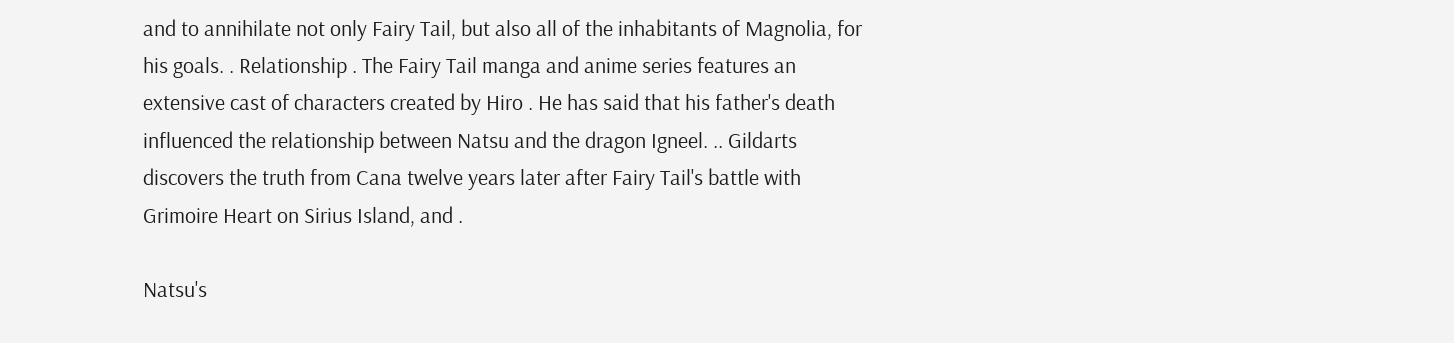and to annihilate not only Fairy Tail, but also all of the inhabitants of Magnolia, for his goals. . Relationship . The Fairy Tail manga and anime series features an extensive cast of characters created by Hiro . He has said that his father's death influenced the relationship between Natsu and the dragon Igneel. .. Gildarts discovers the truth from Cana twelve years later after Fairy Tail's battle with Grimoire Heart on Sirius Island, and .

Natsu's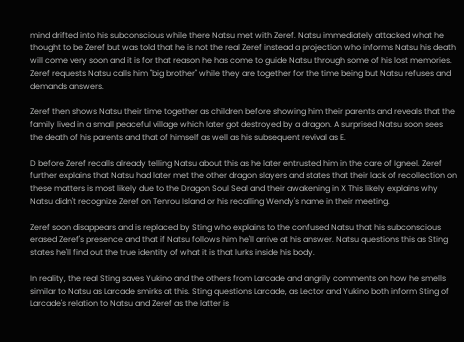mind drifted into his subconscious while there Natsu met with Zeref. Natsu immediately attacked what he thought to be Zeref but was told that he is not the real Zeref instead a projection who informs Natsu his death will come very soon and it is for that reason he has come to guide Natsu through some of his lost memories. Zeref requests Natsu calls him "big brother" while they are together for the time being but Natsu refuses and demands answers.

Zeref then shows Natsu their time together as children before showing him their parents and reveals that the family lived in a small peaceful village which later got destroyed by a dragon. A surprised Natsu soon sees the death of his parents and that of himself as well as his subsequent revival as E.

D before Zeref recalls already telling Natsu about this as he later entrusted him in the care of Igneel. Zeref further explains that Natsu had later met the other dragon slayers and states that their lack of recollection on these matters is most likely due to the Dragon Soul Seal and their awakening in X This likely explains why Natsu didn't recognize Zeref on Tenrou Island or his recalling Wendy's name in their meeting.

Zeref soon disappears and is replaced by Sting who explains to the confused Natsu that his subconscious erased Zeref's presence and that if Natsu follows him he'll arrive at his answer. Natsu questions this as Sting states he'll find out the true identity of what it is that lurks inside his body.

In reality, the real Sting saves Yukino and the others from Larcade and angrily comments on how he smells similar to Natsu as Larcade smirks at this. Sting questions Larcade, as Lector and Yukino both inform Sting of Larcade's relation to Natsu and Zeref as the latter is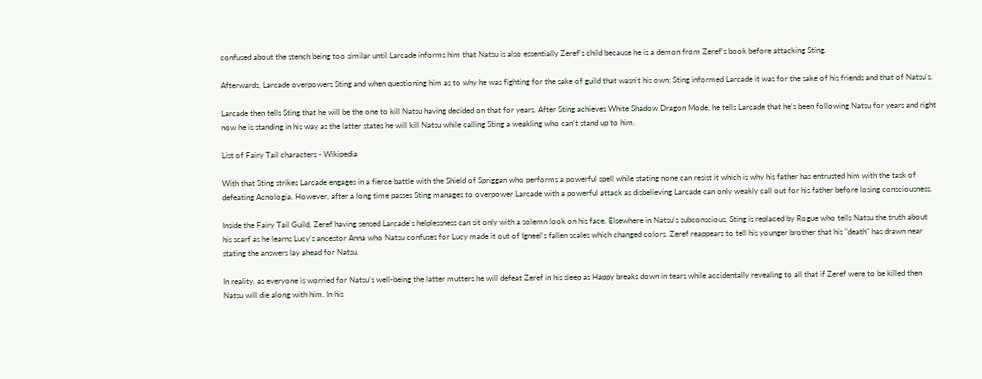confused about the stench being too similar until Larcade informs him that Natsu is also essentially Zeref's child because he is a demon from Zeref's book before attacking Sting.

Afterwards, Larcade overpowers Sting and when questioning him as to why he was fighting for the sake of guild that wasn't his own; Sting informed Larcade it was for the sake of his friends and that of Natsu's.

Larcade then tells Sting that he will be the one to kill Natsu having decided on that for years. After Sting achieves White Shadow Dragon Mode, he tells Larcade that he's been following Natsu for years and right now he is standing in his way as the latter states he will kill Natsu while calling Sting a weakling who can't stand up to him.

List of Fairy Tail characters - Wikipedia

With that Sting strikes Larcade engages in a fierce battle with the Shield of Spriggan who performs a powerful spell while stating none can resist it which is why his father has entrusted him with the task of defeating Acnologia. However, after a long time passes Sting manages to overpower Larcade with a powerful attack as disbelieving Larcade can only weakly call out for his father before losing consciousness.

Inside the Fairy Tail Guild, Zeref having sensed Larcade's helplessness can sit only with a solemn look on his face. Elsewhere in Natsu's subconscious, Sting is replaced by Rogue who tells Natsu the truth about his scarf as he learns Lucy's ancestor Anna who Natsu confuses for Lucy made it out of Igneel's fallen scales which changed colors. Zeref reappears to tell his younger brother that his "death" has drawn near stating the answers lay ahead for Natsu.

In reality, as everyone is worried for Natsu's well-being the latter mutters he will defeat Zeref in his sleep as Happy breaks down in tears while accidentally revealing to all that if Zeref were to be killed then Natsu will die along with him. In his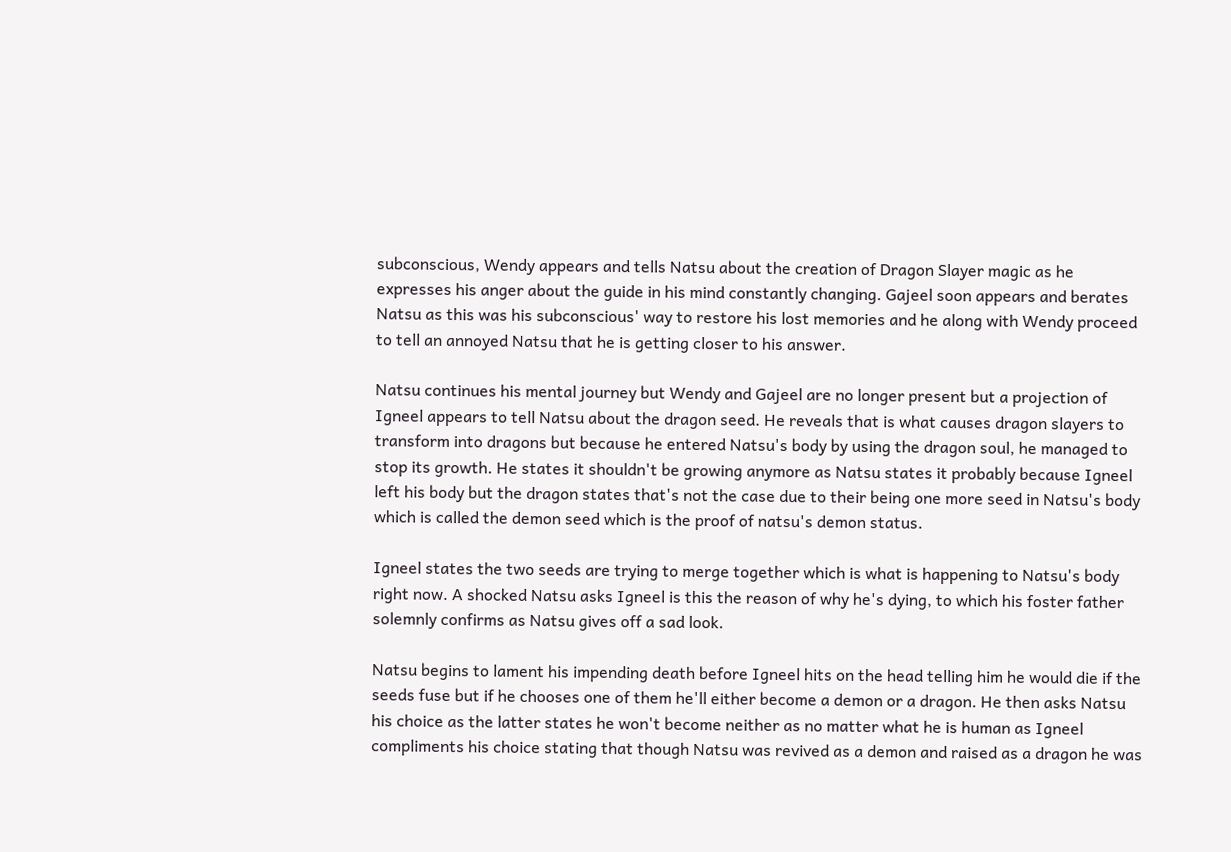subconscious, Wendy appears and tells Natsu about the creation of Dragon Slayer magic as he expresses his anger about the guide in his mind constantly changing. Gajeel soon appears and berates Natsu as this was his subconscious' way to restore his lost memories and he along with Wendy proceed to tell an annoyed Natsu that he is getting closer to his answer.

Natsu continues his mental journey but Wendy and Gajeel are no longer present but a projection of Igneel appears to tell Natsu about the dragon seed. He reveals that is what causes dragon slayers to transform into dragons but because he entered Natsu's body by using the dragon soul, he managed to stop its growth. He states it shouldn't be growing anymore as Natsu states it probably because Igneel left his body but the dragon states that's not the case due to their being one more seed in Natsu's body which is called the demon seed which is the proof of natsu's demon status.

Igneel states the two seeds are trying to merge together which is what is happening to Natsu's body right now. A shocked Natsu asks Igneel is this the reason of why he's dying, to which his foster father solemnly confirms as Natsu gives off a sad look.

Natsu begins to lament his impending death before Igneel hits on the head telling him he would die if the seeds fuse but if he chooses one of them he'll either become a demon or a dragon. He then asks Natsu his choice as the latter states he won't become neither as no matter what he is human as Igneel compliments his choice stating that though Natsu was revived as a demon and raised as a dragon he was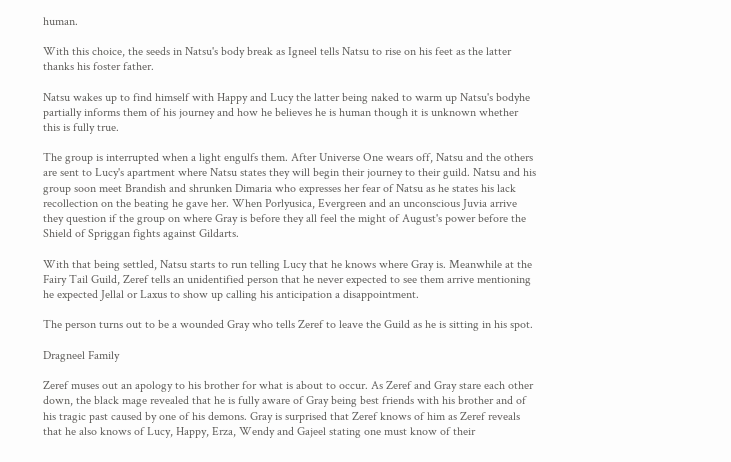human.

With this choice, the seeds in Natsu's body break as Igneel tells Natsu to rise on his feet as the latter thanks his foster father.

Natsu wakes up to find himself with Happy and Lucy the latter being naked to warm up Natsu's bodyhe partially informs them of his journey and how he believes he is human though it is unknown whether this is fully true.

The group is interrupted when a light engulfs them. After Universe One wears off, Natsu and the others are sent to Lucy's apartment where Natsu states they will begin their journey to their guild. Natsu and his group soon meet Brandish and shrunken Dimaria who expresses her fear of Natsu as he states his lack recollection on the beating he gave her. When Porlyusica, Evergreen and an unconscious Juvia arrive they question if the group on where Gray is before they all feel the might of August's power before the Shield of Spriggan fights against Gildarts.

With that being settled, Natsu starts to run telling Lucy that he knows where Gray is. Meanwhile at the Fairy Tail Guild, Zeref tells an unidentified person that he never expected to see them arrive mentioning he expected Jellal or Laxus to show up calling his anticipation a disappointment.

The person turns out to be a wounded Gray who tells Zeref to leave the Guild as he is sitting in his spot.

Dragneel Family

Zeref muses out an apology to his brother for what is about to occur. As Zeref and Gray stare each other down, the black mage revealed that he is fully aware of Gray being best friends with his brother and of his tragic past caused by one of his demons. Gray is surprised that Zeref knows of him as Zeref reveals that he also knows of Lucy, Happy, Erza, Wendy and Gajeel stating one must know of their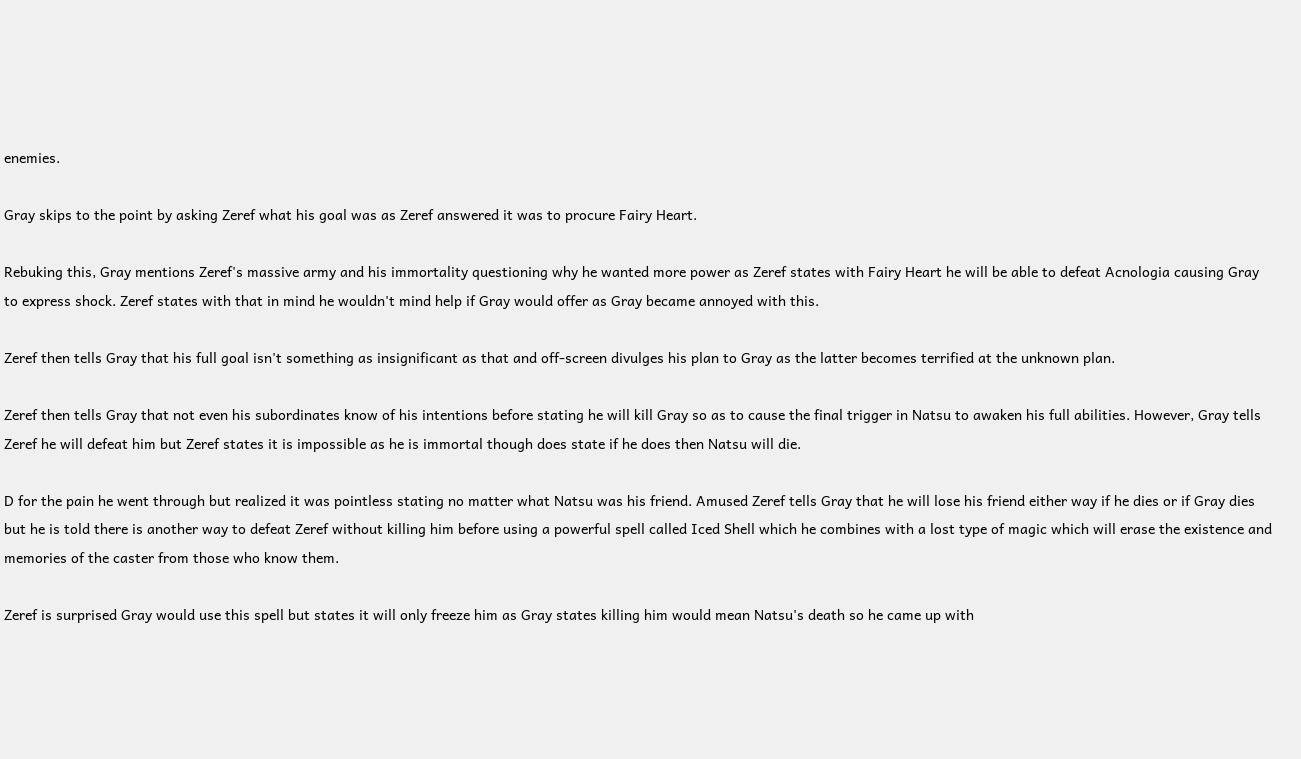enemies.

Gray skips to the point by asking Zeref what his goal was as Zeref answered it was to procure Fairy Heart.

Rebuking this, Gray mentions Zeref's massive army and his immortality questioning why he wanted more power as Zeref states with Fairy Heart he will be able to defeat Acnologia causing Gray to express shock. Zeref states with that in mind he wouldn't mind help if Gray would offer as Gray became annoyed with this.

Zeref then tells Gray that his full goal isn't something as insignificant as that and off-screen divulges his plan to Gray as the latter becomes terrified at the unknown plan.

Zeref then tells Gray that not even his subordinates know of his intentions before stating he will kill Gray so as to cause the final trigger in Natsu to awaken his full abilities. However, Gray tells Zeref he will defeat him but Zeref states it is impossible as he is immortal though does state if he does then Natsu will die.

D for the pain he went through but realized it was pointless stating no matter what Natsu was his friend. Amused Zeref tells Gray that he will lose his friend either way if he dies or if Gray dies but he is told there is another way to defeat Zeref without killing him before using a powerful spell called Iced Shell which he combines with a lost type of magic which will erase the existence and memories of the caster from those who know them.

Zeref is surprised Gray would use this spell but states it will only freeze him as Gray states killing him would mean Natsu's death so he came up with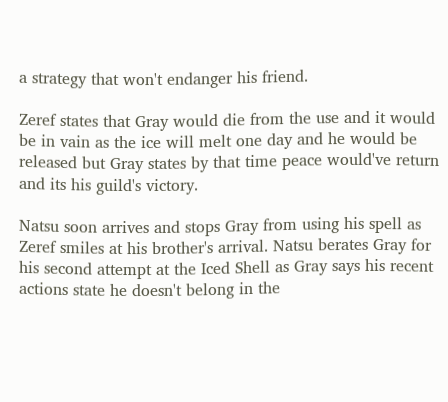a strategy that won't endanger his friend.

Zeref states that Gray would die from the use and it would be in vain as the ice will melt one day and he would be released but Gray states by that time peace would've return and its his guild's victory.

Natsu soon arrives and stops Gray from using his spell as Zeref smiles at his brother's arrival. Natsu berates Gray for his second attempt at the Iced Shell as Gray says his recent actions state he doesn't belong in the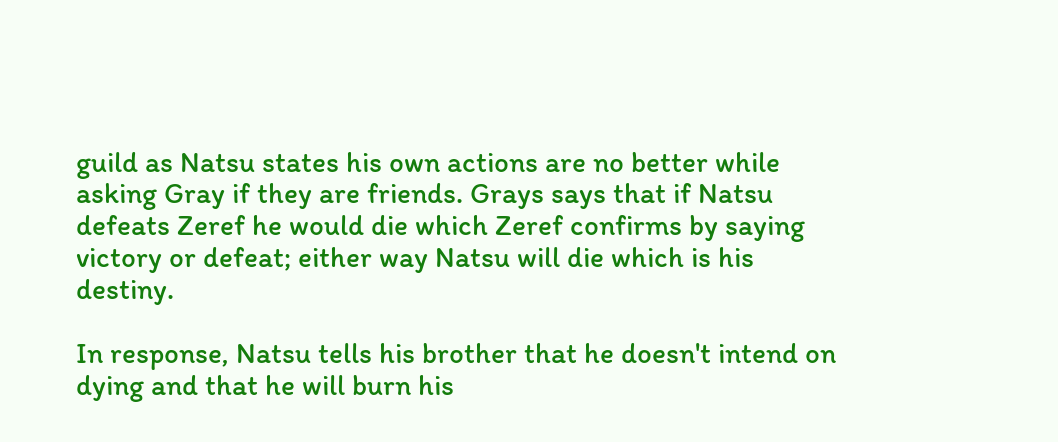guild as Natsu states his own actions are no better while asking Gray if they are friends. Grays says that if Natsu defeats Zeref he would die which Zeref confirms by saying victory or defeat; either way Natsu will die which is his destiny.

In response, Natsu tells his brother that he doesn't intend on dying and that he will burn his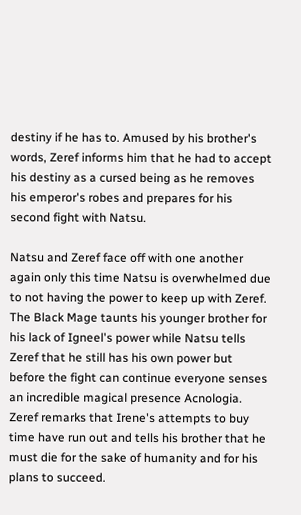destiny if he has to. Amused by his brother's words, Zeref informs him that he had to accept his destiny as a cursed being as he removes his emperor's robes and prepares for his second fight with Natsu.

Natsu and Zeref face off with one another again only this time Natsu is overwhelmed due to not having the power to keep up with Zeref. The Black Mage taunts his younger brother for his lack of Igneel's power while Natsu tells Zeref that he still has his own power but before the fight can continue everyone senses an incredible magical presence Acnologia. Zeref remarks that Irene's attempts to buy time have run out and tells his brother that he must die for the sake of humanity and for his plans to succeed.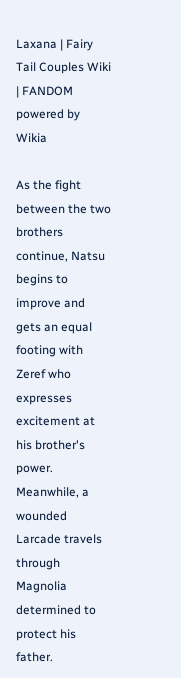Laxana | Fairy Tail Couples Wiki | FANDOM powered by Wikia

As the fight between the two brothers continue, Natsu begins to improve and gets an equal footing with Zeref who expresses excitement at his brother's power. Meanwhile, a wounded Larcade travels through Magnolia determined to protect his father.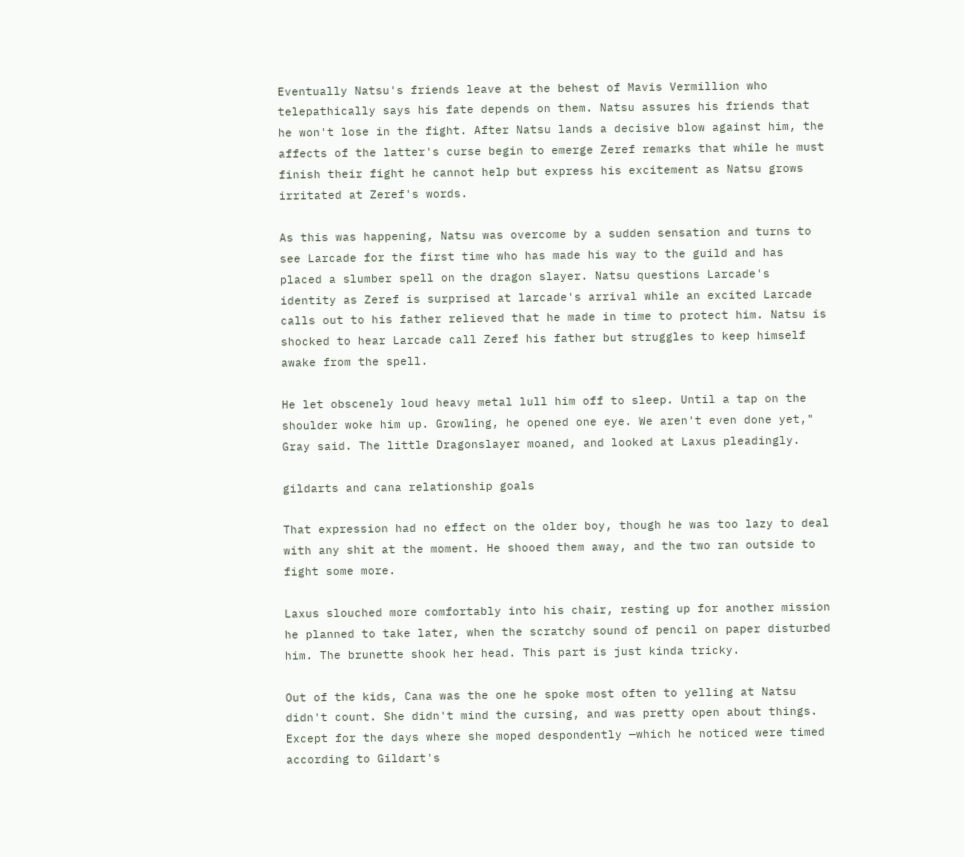Eventually Natsu's friends leave at the behest of Mavis Vermillion who telepathically says his fate depends on them. Natsu assures his friends that he won't lose in the fight. After Natsu lands a decisive blow against him, the affects of the latter's curse begin to emerge Zeref remarks that while he must finish their fight he cannot help but express his excitement as Natsu grows irritated at Zeref's words.

As this was happening, Natsu was overcome by a sudden sensation and turns to see Larcade for the first time who has made his way to the guild and has placed a slumber spell on the dragon slayer. Natsu questions Larcade's identity as Zeref is surprised at larcade's arrival while an excited Larcade calls out to his father relieved that he made in time to protect him. Natsu is shocked to hear Larcade call Zeref his father but struggles to keep himself awake from the spell.

He let obscenely loud heavy metal lull him off to sleep. Until a tap on the shoulder woke him up. Growling, he opened one eye. We aren't even done yet," Gray said. The little Dragonslayer moaned, and looked at Laxus pleadingly.

gildarts and cana relationship goals

That expression had no effect on the older boy, though he was too lazy to deal with any shit at the moment. He shooed them away, and the two ran outside to fight some more.

Laxus slouched more comfortably into his chair, resting up for another mission he planned to take later, when the scratchy sound of pencil on paper disturbed him. The brunette shook her head. This part is just kinda tricky.

Out of the kids, Cana was the one he spoke most often to yelling at Natsu didn't count. She didn't mind the cursing, and was pretty open about things. Except for the days where she moped despondently —which he noticed were timed according to Gildart's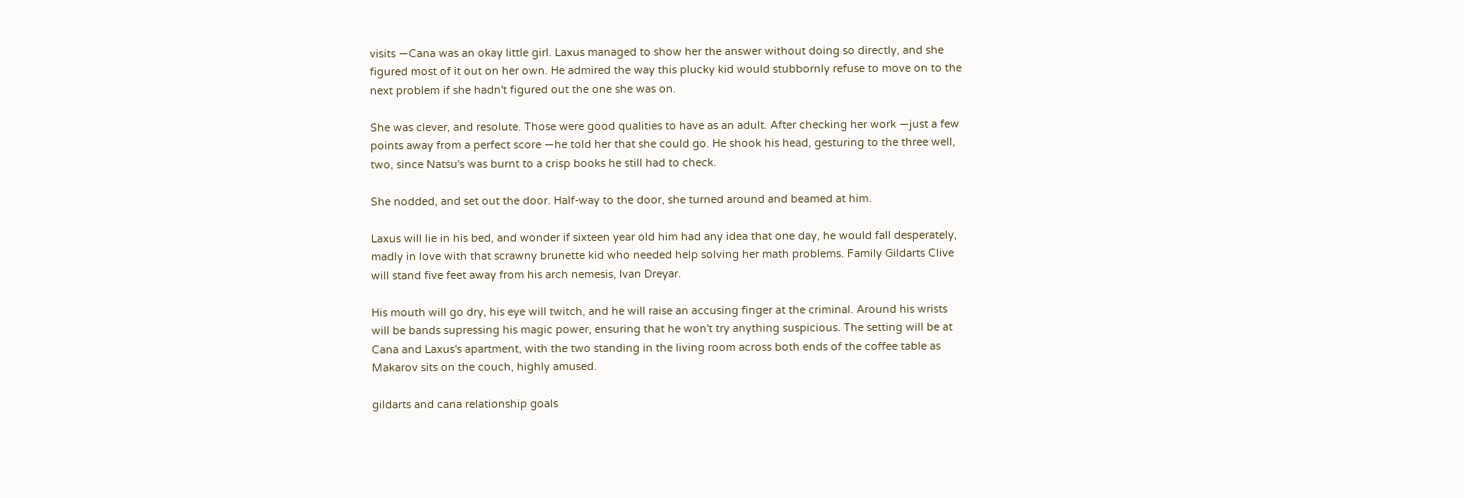visits —Cana was an okay little girl. Laxus managed to show her the answer without doing so directly, and she figured most of it out on her own. He admired the way this plucky kid would stubbornly refuse to move on to the next problem if she hadn't figured out the one she was on.

She was clever, and resolute. Those were good qualities to have as an adult. After checking her work —just a few points away from a perfect score —he told her that she could go. He shook his head, gesturing to the three well, two, since Natsu's was burnt to a crisp books he still had to check.

She nodded, and set out the door. Half-way to the door, she turned around and beamed at him.

Laxus will lie in his bed, and wonder if sixteen year old him had any idea that one day, he would fall desperately, madly in love with that scrawny brunette kid who needed help solving her math problems. Family Gildarts Clive will stand five feet away from his arch nemesis, Ivan Dreyar.

His mouth will go dry, his eye will twitch, and he will raise an accusing finger at the criminal. Around his wrists will be bands supressing his magic power, ensuring that he won't try anything suspicious. The setting will be at Cana and Laxus's apartment, with the two standing in the living room across both ends of the coffee table as Makarov sits on the couch, highly amused.

gildarts and cana relationship goals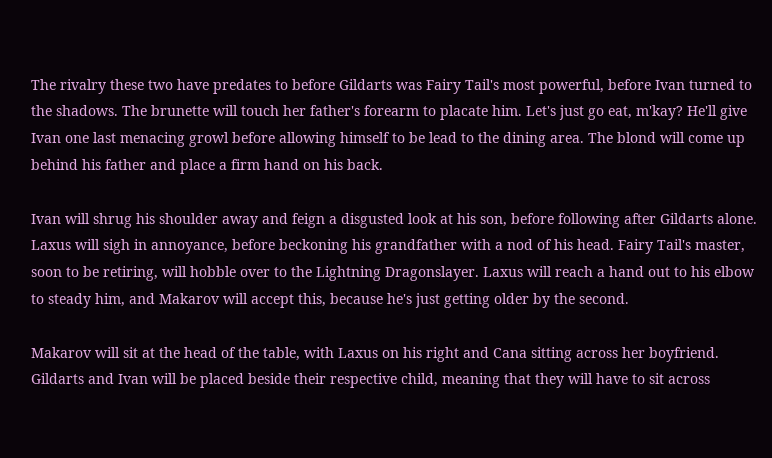The rivalry these two have predates to before Gildarts was Fairy Tail's most powerful, before Ivan turned to the shadows. The brunette will touch her father's forearm to placate him. Let's just go eat, m'kay? He'll give Ivan one last menacing growl before allowing himself to be lead to the dining area. The blond will come up behind his father and place a firm hand on his back.

Ivan will shrug his shoulder away and feign a disgusted look at his son, before following after Gildarts alone. Laxus will sigh in annoyance, before beckoning his grandfather with a nod of his head. Fairy Tail's master, soon to be retiring, will hobble over to the Lightning Dragonslayer. Laxus will reach a hand out to his elbow to steady him, and Makarov will accept this, because he's just getting older by the second.

Makarov will sit at the head of the table, with Laxus on his right and Cana sitting across her boyfriend. Gildarts and Ivan will be placed beside their respective child, meaning that they will have to sit across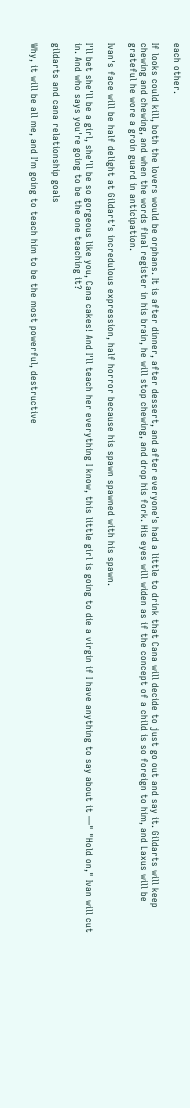each other.

If looks could kill, both the lovers would be orphans. It is after dinner, after dessert, and after everyone's had a little to drink that Cana will decide to just go out and say it. Gildarts will keep chewing and chewing, and when the words final register in his brain, he will stop chewing, and drop his fork. His eyes will widen as if the concept of a child is so foreign to him, and Laxus will be grateful he wore a groin guard in anticipation.

Ivan's face will be half delight at Gildart's incredulous expression, half horror because his spawn spawned with his spawn.

I'll bet she'll be a girl, she'll be so gorgeous like you, Cana cakes! And I'll teach her everything I know, this little girl is going to die a virgin if I have anything to say about it —" "Hold on," Ivan will cut in. And who says you're going to be the one teaching it?

gildarts and cana relationship goals

Why, it will be all me, and I'm going to teach him to be the most powerful, destructive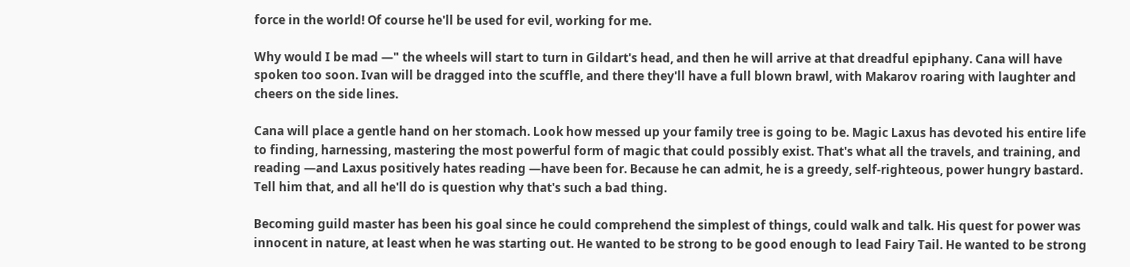force in the world! Of course he'll be used for evil, working for me.

Why would I be mad —" the wheels will start to turn in Gildart's head, and then he will arrive at that dreadful epiphany. Cana will have spoken too soon. Ivan will be dragged into the scuffle, and there they'll have a full blown brawl, with Makarov roaring with laughter and cheers on the side lines.

Cana will place a gentle hand on her stomach. Look how messed up your family tree is going to be. Magic Laxus has devoted his entire life to finding, harnessing, mastering the most powerful form of magic that could possibly exist. That's what all the travels, and training, and reading —and Laxus positively hates reading —have been for. Because he can admit, he is a greedy, self-righteous, power hungry bastard. Tell him that, and all he'll do is question why that's such a bad thing.

Becoming guild master has been his goal since he could comprehend the simplest of things, could walk and talk. His quest for power was innocent in nature, at least when he was starting out. He wanted to be strong to be good enough to lead Fairy Tail. He wanted to be strong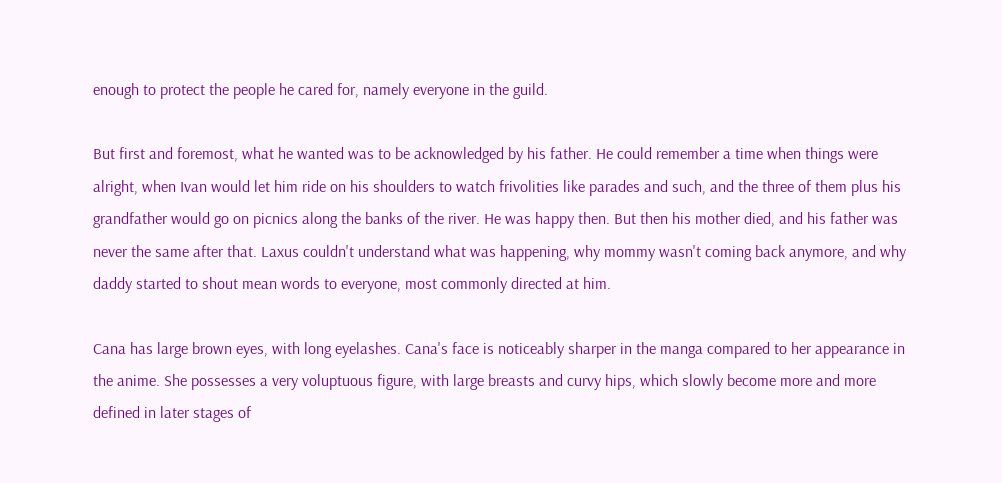enough to protect the people he cared for, namely everyone in the guild.

But first and foremost, what he wanted was to be acknowledged by his father. He could remember a time when things were alright, when Ivan would let him ride on his shoulders to watch frivolities like parades and such, and the three of them plus his grandfather would go on picnics along the banks of the river. He was happy then. But then his mother died, and his father was never the same after that. Laxus couldn't understand what was happening, why mommy wasn't coming back anymore, and why daddy started to shout mean words to everyone, most commonly directed at him.

Cana has large brown eyes, with long eyelashes. Cana's face is noticeably sharper in the manga compared to her appearance in the anime. She possesses a very voluptuous figure, with large breasts and curvy hips, which slowly become more and more defined in later stages of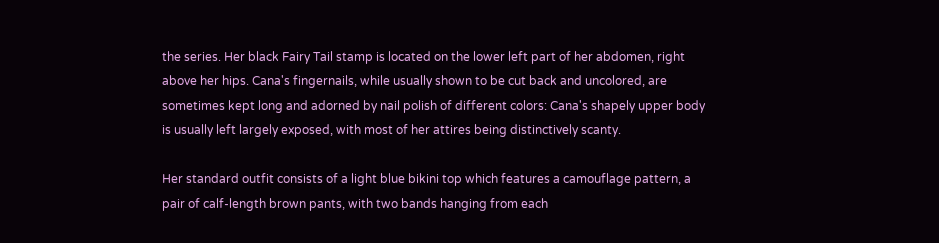the series. Her black Fairy Tail stamp is located on the lower left part of her abdomen, right above her hips. Cana's fingernails, while usually shown to be cut back and uncolored, are sometimes kept long and adorned by nail polish of different colors: Cana's shapely upper body is usually left largely exposed, with most of her attires being distinctively scanty.

Her standard outfit consists of a light blue bikini top which features a camouflage pattern, a pair of calf-length brown pants, with two bands hanging from each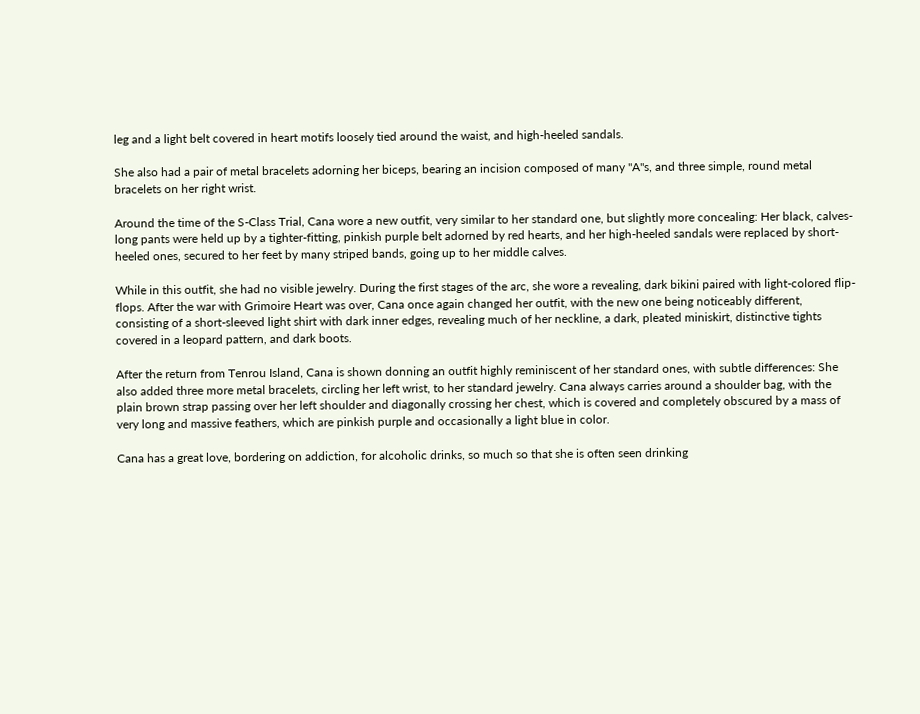leg and a light belt covered in heart motifs loosely tied around the waist, and high-heeled sandals.

She also had a pair of metal bracelets adorning her biceps, bearing an incision composed of many "A"s, and three simple, round metal bracelets on her right wrist.

Around the time of the S-Class Trial, Cana wore a new outfit, very similar to her standard one, but slightly more concealing: Her black, calves-long pants were held up by a tighter-fitting, pinkish purple belt adorned by red hearts, and her high-heeled sandals were replaced by short-heeled ones, secured to her feet by many striped bands, going up to her middle calves.

While in this outfit, she had no visible jewelry. During the first stages of the arc, she wore a revealing, dark bikini paired with light-colored flip-flops. After the war with Grimoire Heart was over, Cana once again changed her outfit, with the new one being noticeably different, consisting of a short-sleeved light shirt with dark inner edges, revealing much of her neckline, a dark, pleated miniskirt, distinctive tights covered in a leopard pattern, and dark boots.

After the return from Tenrou Island, Cana is shown donning an outfit highly reminiscent of her standard ones, with subtle differences: She also added three more metal bracelets, circling her left wrist, to her standard jewelry. Cana always carries around a shoulder bag, with the plain brown strap passing over her left shoulder and diagonally crossing her chest, which is covered and completely obscured by a mass of very long and massive feathers, which are pinkish purple and occasionally a light blue in color.

Cana has a great love, bordering on addiction, for alcoholic drinks, so much so that she is often seen drinking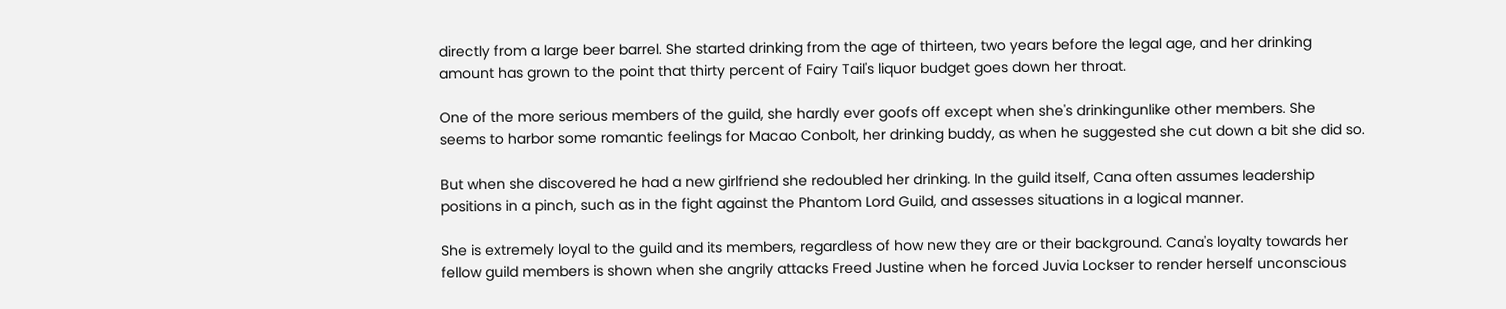directly from a large beer barrel. She started drinking from the age of thirteen, two years before the legal age, and her drinking amount has grown to the point that thirty percent of Fairy Tail's liquor budget goes down her throat.

One of the more serious members of the guild, she hardly ever goofs off except when she's drinkingunlike other members. She seems to harbor some romantic feelings for Macao Conbolt, her drinking buddy, as when he suggested she cut down a bit she did so.

But when she discovered he had a new girlfriend she redoubled her drinking. In the guild itself, Cana often assumes leadership positions in a pinch, such as in the fight against the Phantom Lord Guild, and assesses situations in a logical manner.

She is extremely loyal to the guild and its members, regardless of how new they are or their background. Cana's loyalty towards her fellow guild members is shown when she angrily attacks Freed Justine when he forced Juvia Lockser to render herself unconscious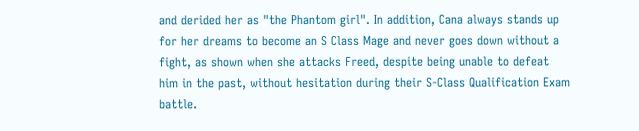and derided her as "the Phantom girl". In addition, Cana always stands up for her dreams to become an S Class Mage and never goes down without a fight, as shown when she attacks Freed, despite being unable to defeat him in the past, without hesitation during their S-Class Qualification Exam battle.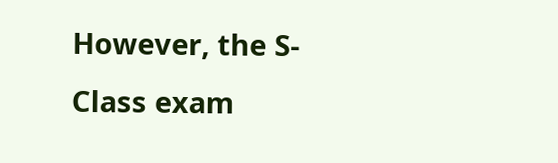However, the S-Class exam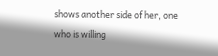shows another side of her, one who is willing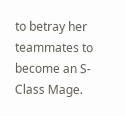to betray her teammates to become an S-Class Mage.